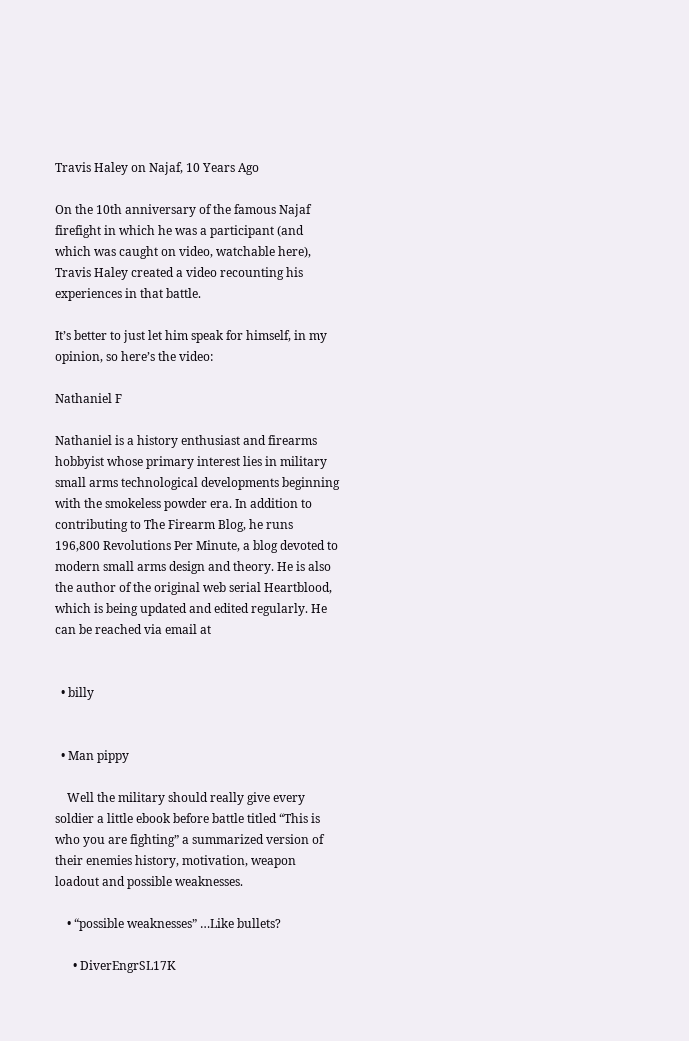Travis Haley on Najaf, 10 Years Ago

On the 10th anniversary of the famous Najaf firefight in which he was a participant (and which was caught on video, watchable here), Travis Haley created a video recounting his experiences in that battle.

It’s better to just let him speak for himself, in my opinion, so here’s the video:

Nathaniel F

Nathaniel is a history enthusiast and firearms hobbyist whose primary interest lies in military small arms technological developments beginning with the smokeless powder era. In addition to contributing to The Firearm Blog, he runs 196,800 Revolutions Per Minute, a blog devoted to modern small arms design and theory. He is also the author of the original web serial Heartblood, which is being updated and edited regularly. He can be reached via email at


  • billy


  • Man pippy

    Well the military should really give every soldier a little ebook before battle titled “This is who you are fighting” a summarized version of their enemies history, motivation, weapon loadout and possible weaknesses.

    • “possible weaknesses” …Like bullets?

      • DiverEngrSL17K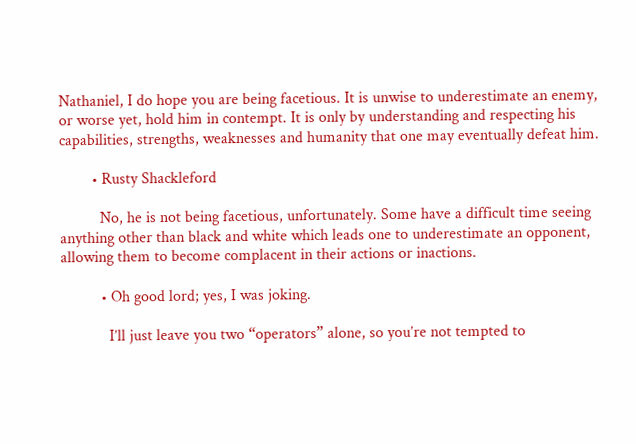Nathaniel, I do hope you are being facetious. It is unwise to underestimate an enemy, or worse yet, hold him in contempt. It is only by understanding and respecting his capabilities, strengths, weaknesses and humanity that one may eventually defeat him.

        • Rusty Shackleford

          No, he is not being facetious, unfortunately. Some have a difficult time seeing anything other than black and white which leads one to underestimate an opponent, allowing them to become complacent in their actions or inactions.

          • Oh good lord; yes, I was joking.

            I’ll just leave you two “operators” alone, so you’re not tempted to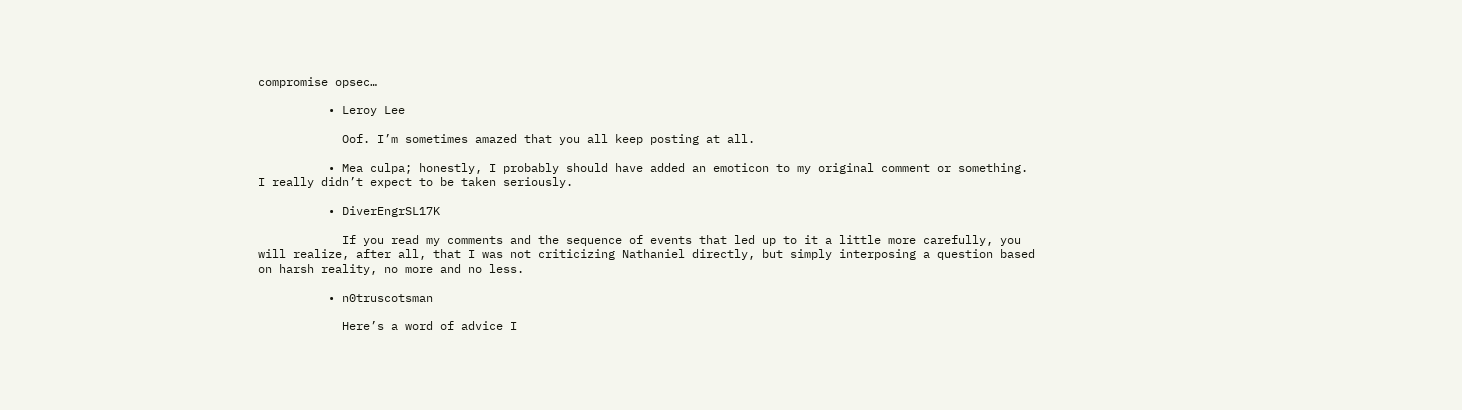compromise opsec…

          • Leroy Lee

            Oof. I’m sometimes amazed that you all keep posting at all.

          • Mea culpa; honestly, I probably should have added an emoticon to my original comment or something. I really didn’t expect to be taken seriously.

          • DiverEngrSL17K

            If you read my comments and the sequence of events that led up to it a little more carefully, you will realize, after all, that I was not criticizing Nathaniel directly, but simply interposing a question based on harsh reality, no more and no less.

          • n0truscotsman

            Here’s a word of advice I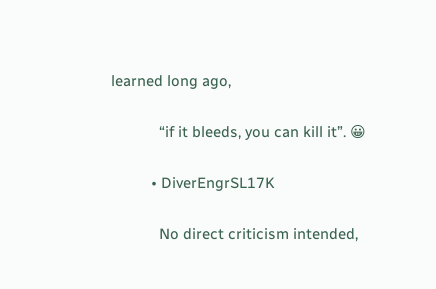learned long ago,

            “if it bleeds, you can kill it”. 😀

          • DiverEngrSL17K

            No direct criticism intended,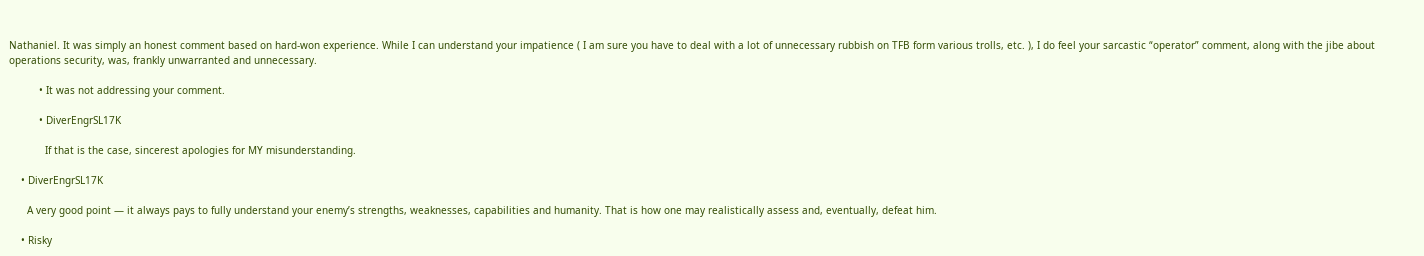Nathaniel. It was simply an honest comment based on hard-won experience. While I can understand your impatience ( I am sure you have to deal with a lot of unnecessary rubbish on TFB form various trolls, etc. ), I do feel your sarcastic “operator” comment, along with the jibe about operations security, was, frankly unwarranted and unnecessary.

          • It was not addressing your comment.

          • DiverEngrSL17K

            If that is the case, sincerest apologies for MY misunderstanding.

    • DiverEngrSL17K

      A very good point — it always pays to fully understand your enemy’s strengths, weaknesses, capabilities and humanity. That is how one may realistically assess and, eventually, defeat him.

    • Risky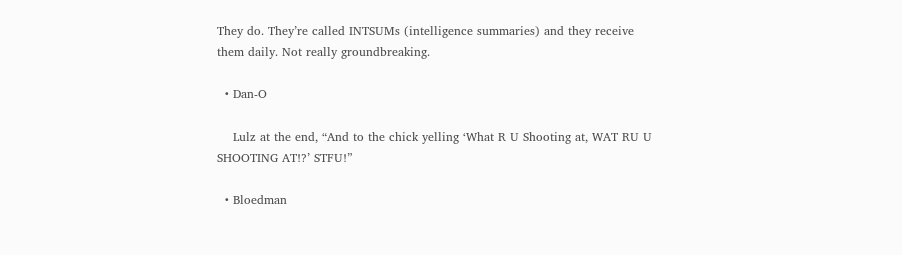They do. They’re called INTSUMs (intelligence summaries) and they receive them daily. Not really groundbreaking.

  • Dan-O

    Lulz at the end, “And to the chick yelling ‘What R U Shooting at, WAT RU U SHOOTING AT!?’ STFU!”

  • Bloedman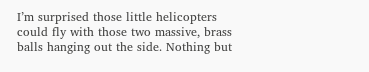I’m surprised those little helicopters could fly with those two massive, brass balls hanging out the side. Nothing but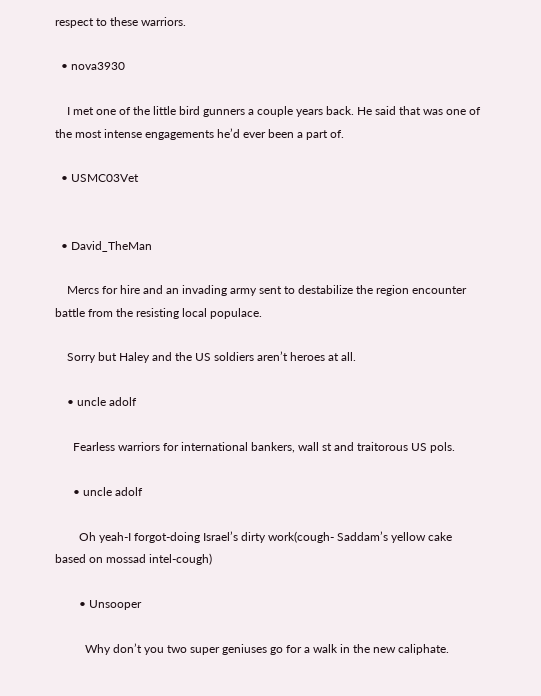respect to these warriors.

  • nova3930

    I met one of the little bird gunners a couple years back. He said that was one of the most intense engagements he’d ever been a part of.

  • USMC03Vet


  • David_TheMan

    Mercs for hire and an invading army sent to destabilize the region encounter battle from the resisting local populace.

    Sorry but Haley and the US soldiers aren’t heroes at all.

    • uncle adolf

      Fearless warriors for international bankers, wall st and traitorous US pols.

      • uncle adolf

        Oh yeah-I forgot-doing Israel’s dirty work(cough- Saddam’s yellow cake based on mossad intel-cough)

        • Unsooper

          Why don’t you two super geniuses go for a walk in the new caliphate.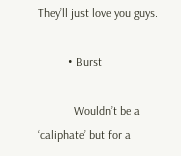They’ll just love you guys.

          • Burst

            Wouldn’t be a ‘caliphate’ but for a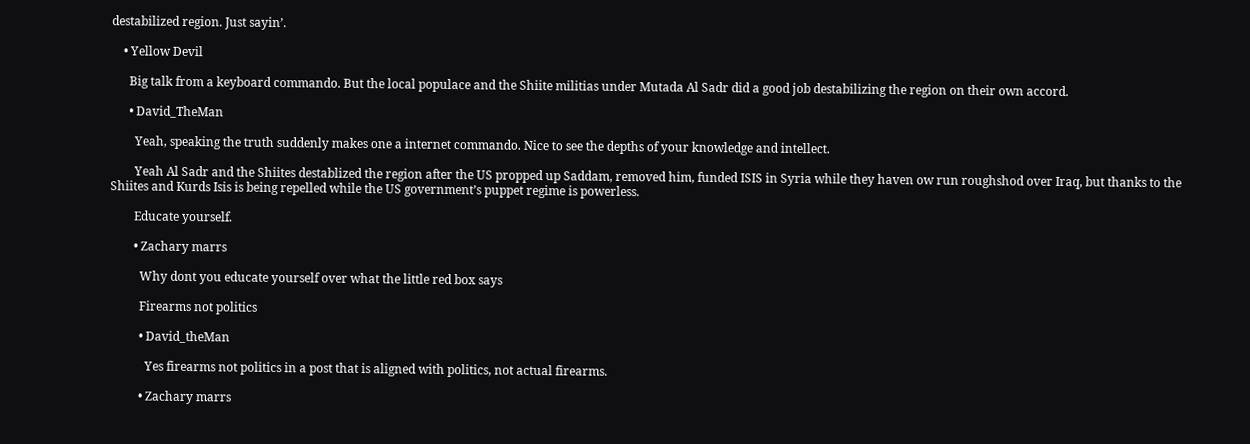destabilized region. Just sayin’.

    • Yellow Devil

      Big talk from a keyboard commando. But the local populace and the Shiite militias under Mutada Al Sadr did a good job destabilizing the region on their own accord.

      • David_TheMan

        Yeah, speaking the truth suddenly makes one a internet commando. Nice to see the depths of your knowledge and intellect.

        Yeah Al Sadr and the Shiites destablized the region after the US propped up Saddam, removed him, funded ISIS in Syria while they haven ow run roughshod over Iraq, but thanks to the Shiites and Kurds Isis is being repelled while the US government’s puppet regime is powerless.

        Educate yourself.

        • Zachary marrs

          Why dont you educate yourself over what the little red box says

          Firearms not politics

          • David_theMan

            Yes firearms not politics in a post that is aligned with politics, not actual firearms.

          • Zachary marrs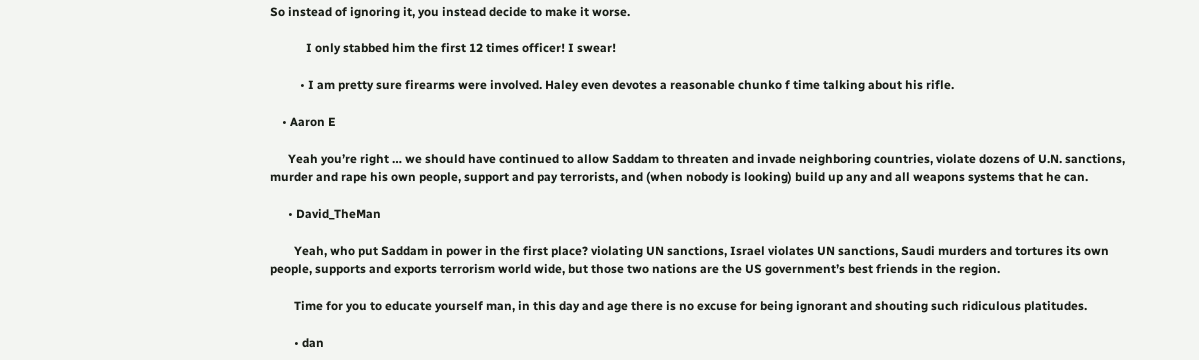So instead of ignoring it, you instead decide to make it worse.

            I only stabbed him the first 12 times officer! I swear!

          • I am pretty sure firearms were involved. Haley even devotes a reasonable chunko f time talking about his rifle.

    • Aaron E

      Yeah you’re right … we should have continued to allow Saddam to threaten and invade neighboring countries, violate dozens of U.N. sanctions, murder and rape his own people, support and pay terrorists, and (when nobody is looking) build up any and all weapons systems that he can.

      • David_TheMan

        Yeah, who put Saddam in power in the first place? violating UN sanctions, Israel violates UN sanctions, Saudi murders and tortures its own people, supports and exports terrorism world wide, but those two nations are the US government’s best friends in the region.

        Time for you to educate yourself man, in this day and age there is no excuse for being ignorant and shouting such ridiculous platitudes.

        • dan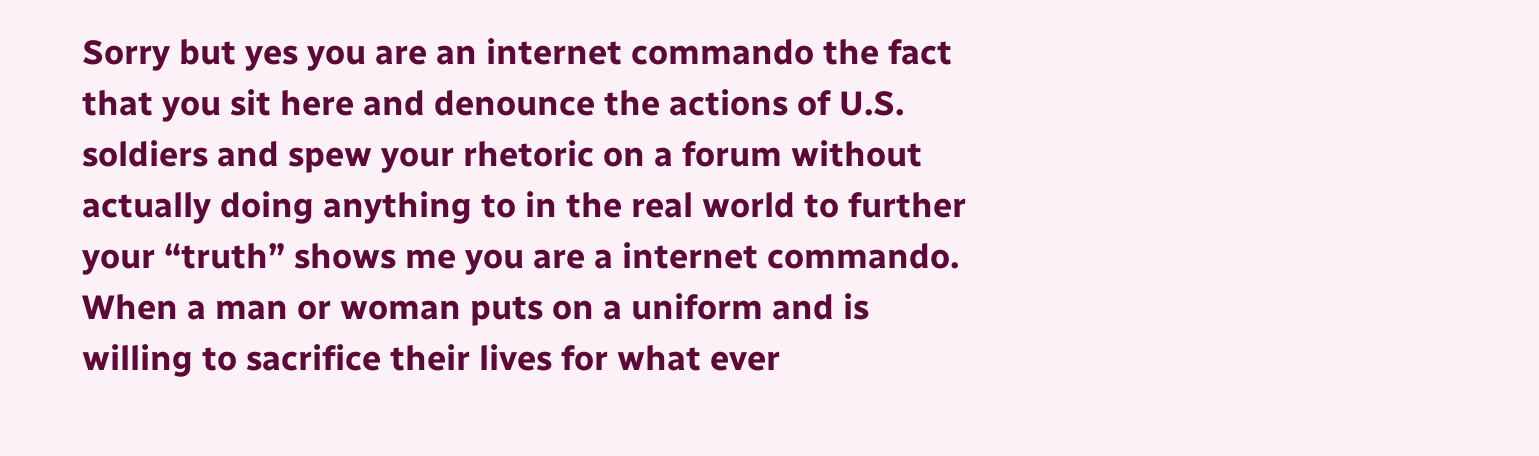Sorry but yes you are an internet commando the fact that you sit here and denounce the actions of U.S. soldiers and spew your rhetoric on a forum without actually doing anything to in the real world to further your “truth” shows me you are a internet commando. When a man or woman puts on a uniform and is willing to sacrifice their lives for what ever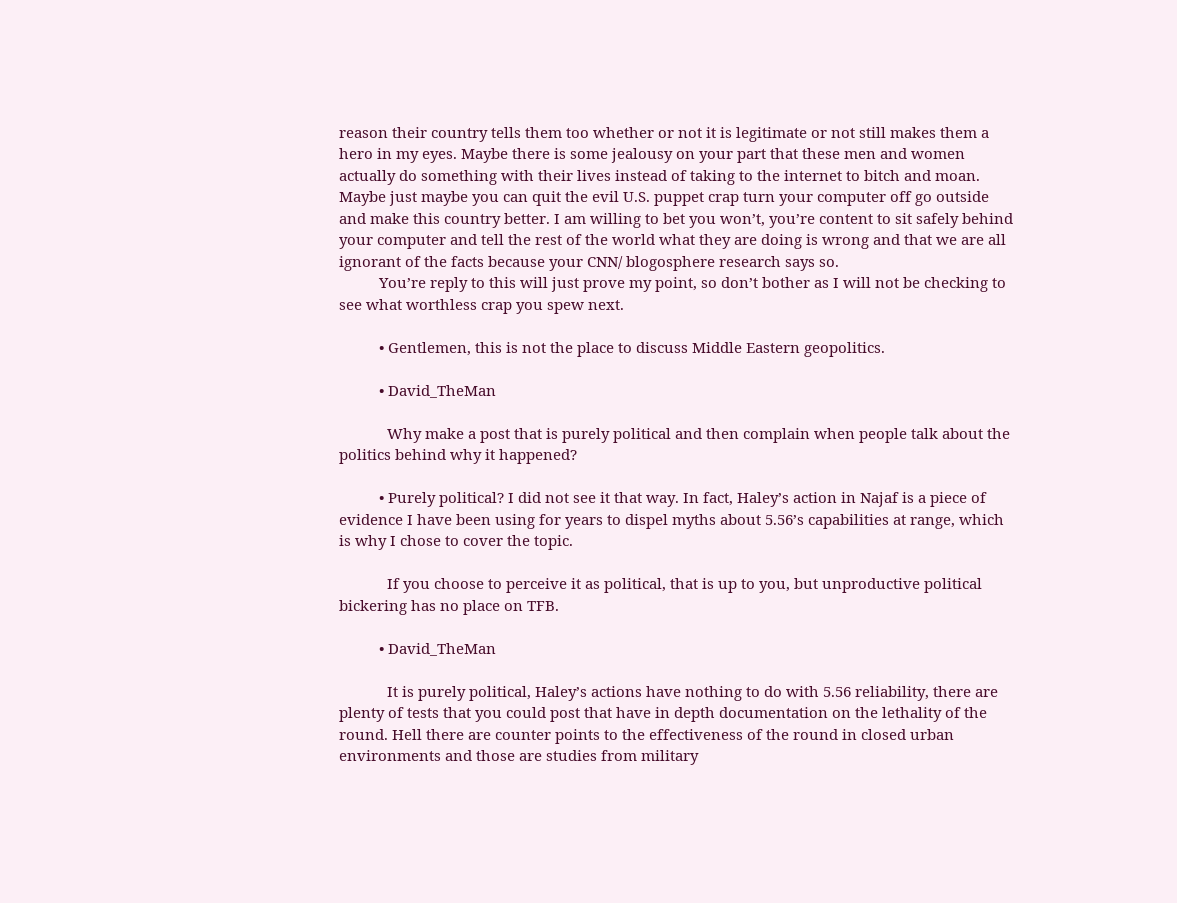reason their country tells them too whether or not it is legitimate or not still makes them a hero in my eyes. Maybe there is some jealousy on your part that these men and women actually do something with their lives instead of taking to the internet to bitch and moan. Maybe just maybe you can quit the evil U.S. puppet crap turn your computer off go outside and make this country better. I am willing to bet you won’t, you’re content to sit safely behind your computer and tell the rest of the world what they are doing is wrong and that we are all ignorant of the facts because your CNN/ blogosphere research says so.
          You’re reply to this will just prove my point, so don’t bother as I will not be checking to see what worthless crap you spew next.

          • Gentlemen, this is not the place to discuss Middle Eastern geopolitics.

          • David_TheMan

            Why make a post that is purely political and then complain when people talk about the politics behind why it happened?

          • Purely political? I did not see it that way. In fact, Haley’s action in Najaf is a piece of evidence I have been using for years to dispel myths about 5.56’s capabilities at range, which is why I chose to cover the topic.

            If you choose to perceive it as political, that is up to you, but unproductive political bickering has no place on TFB.

          • David_TheMan

            It is purely political, Haley’s actions have nothing to do with 5.56 reliability, there are plenty of tests that you could post that have in depth documentation on the lethality of the round. Hell there are counter points to the effectiveness of the round in closed urban environments and those are studies from military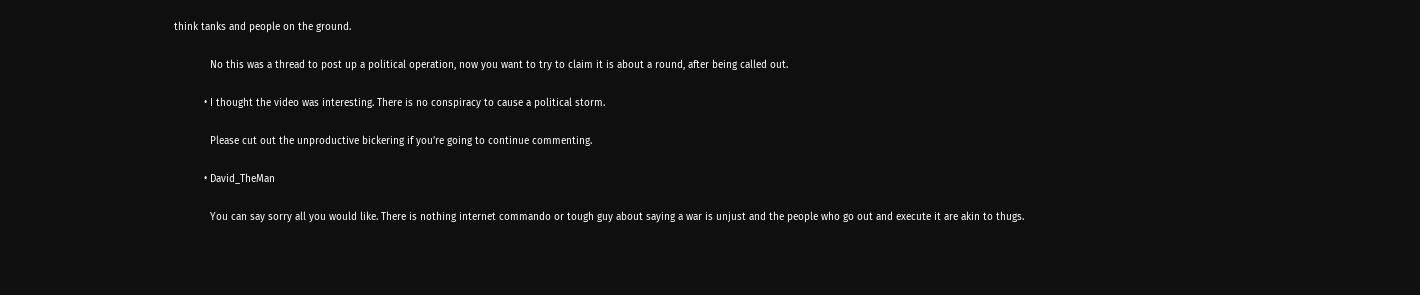think tanks and people on the ground.

            No this was a thread to post up a political operation, now you want to try to claim it is about a round, after being called out.

          • I thought the video was interesting. There is no conspiracy to cause a political storm.

            Please cut out the unproductive bickering if you’re going to continue commenting.

          • David_TheMan

            You can say sorry all you would like. There is nothing internet commando or tough guy about saying a war is unjust and the people who go out and execute it are akin to thugs.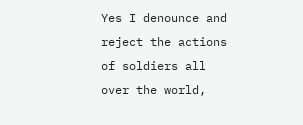Yes I denounce and reject the actions of soldiers all over the world,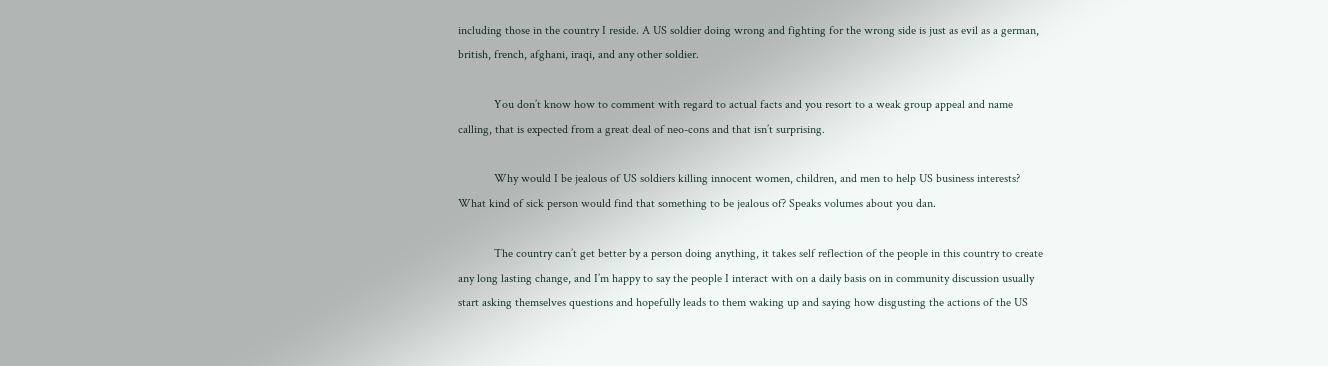including those in the country I reside. A US soldier doing wrong and fighting for the wrong side is just as evil as a german, british, french, afghani, iraqi, and any other soldier.

            You don’t know how to comment with regard to actual facts and you resort to a weak group appeal and name calling, that is expected from a great deal of neo-cons and that isn’t surprising.

            Why would I be jealous of US soldiers killing innocent women, children, and men to help US business interests? What kind of sick person would find that something to be jealous of? Speaks volumes about you dan.

            The country can’t get better by a person doing anything, it takes self reflection of the people in this country to create any long lasting change, and I’m happy to say the people I interact with on a daily basis on in community discussion usually start asking themselves questions and hopefully leads to them waking up and saying how disgusting the actions of the US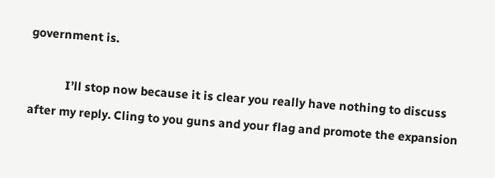government is.

            I’ll stop now because it is clear you really have nothing to discuss after my reply. Cling to you guns and your flag and promote the expansion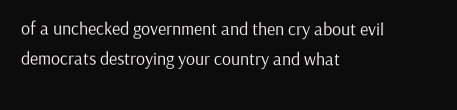of a unchecked government and then cry about evil democrats destroying your country and what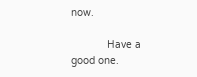now.

            Have a good one.